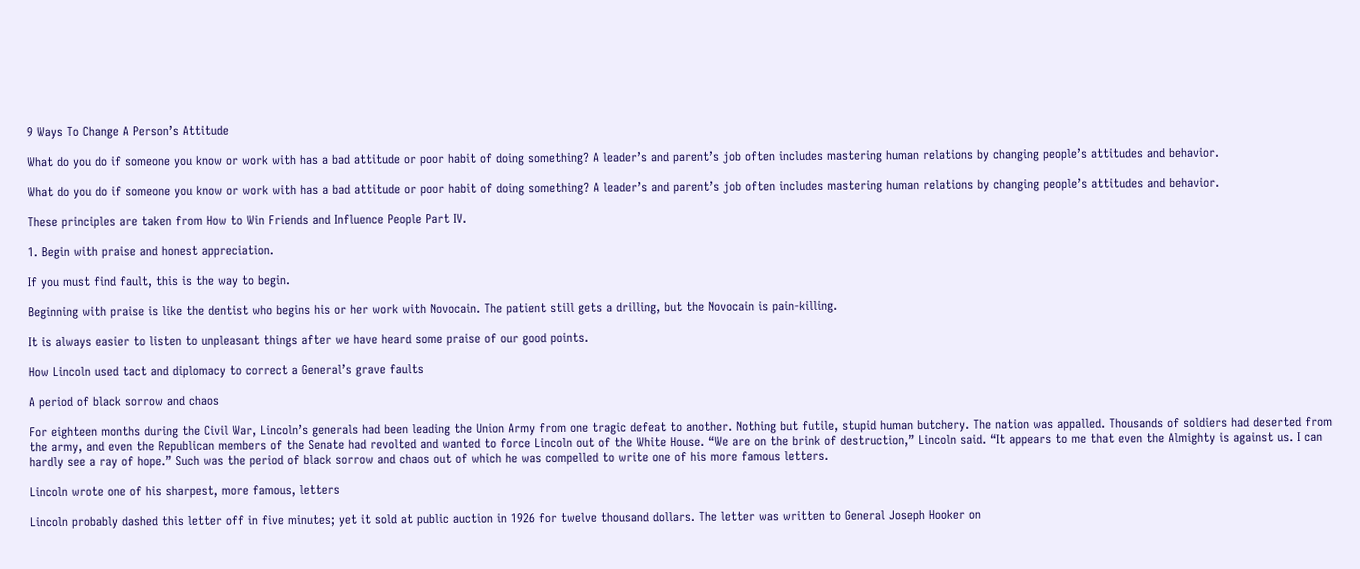9 Ways To Change A Person’s Attitude

What do you do if someone you know or work with has a bad attitude or poor habit of doing something? A leader’s and parent’s job often includes mastering human relations by changing people’s attitudes and behavior.

What do you do if someone you know or work with has a bad attitude or poor habit of doing something? A leader’s and parent’s job often includes mastering human relations by changing people’s attitudes and behavior.

These principles are taken from How to Win Friends and Influence People Part IV.

1. Begin with praise and honest appreciation.

If you must find fault, this is the way to begin.

Beginning with praise is like the dentist who begins his or her work with Novocain. The patient still gets a drilling, but the Novocain is pain-killing.

It is always easier to listen to unpleasant things after we have heard some praise of our good points.

How Lincoln used tact and diplomacy to correct a General’s grave faults

A period of black sorrow and chaos

For eighteen months during the Civil War, Lincoln’s generals had been leading the Union Army from one tragic defeat to another. Nothing but futile, stupid human butchery. The nation was appalled. Thousands of soldiers had deserted from the army, and even the Republican members of the Senate had revolted and wanted to force Lincoln out of the White House. “We are on the brink of destruction,” Lincoln said. “It appears to me that even the Almighty is against us. I can hardly see a ray of hope.” Such was the period of black sorrow and chaos out of which he was compelled to write one of his more famous letters.

Lincoln wrote one of his sharpest, more famous, letters

Lincoln probably dashed this letter off in five minutes; yet it sold at public auction in 1926 for twelve thousand dollars. The letter was written to General Joseph Hooker on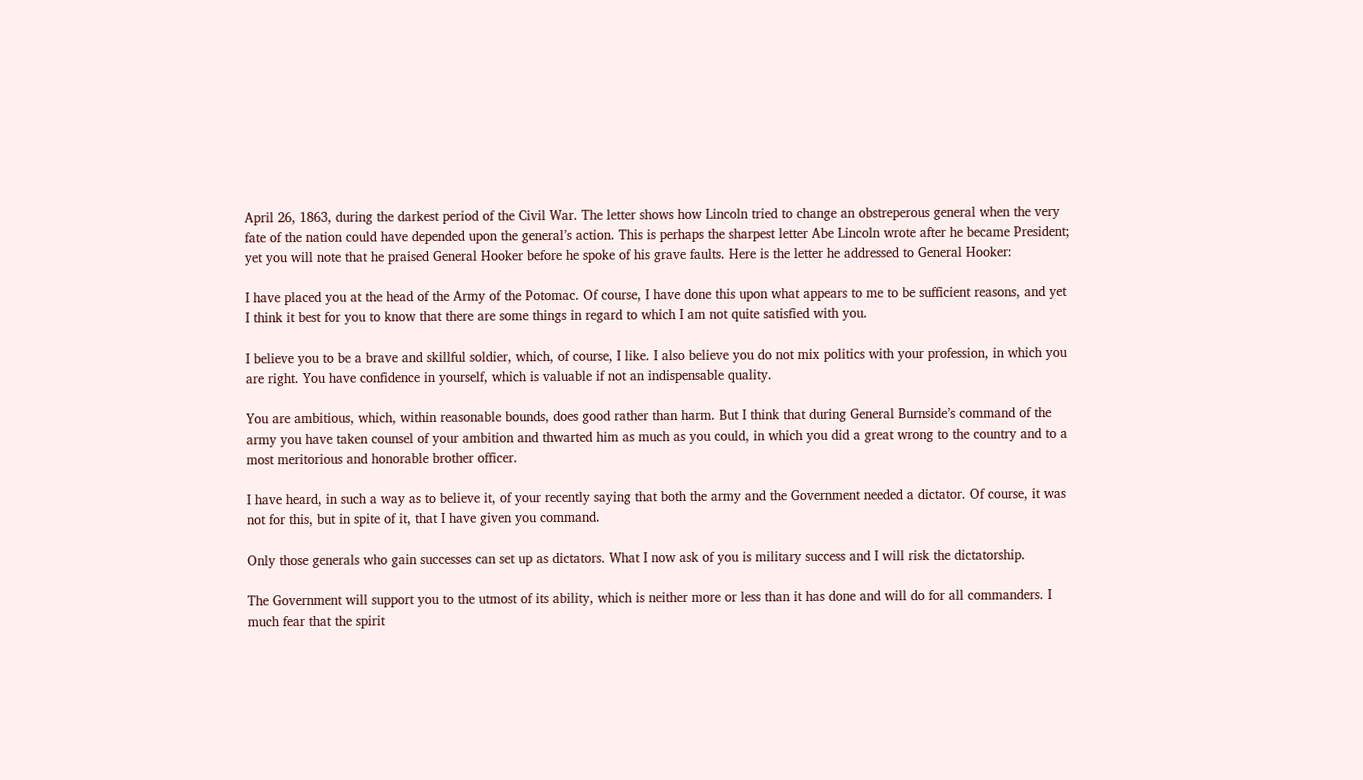April 26, 1863, during the darkest period of the Civil War. The letter shows how Lincoln tried to change an obstreperous general when the very fate of the nation could have depended upon the general’s action. This is perhaps the sharpest letter Abe Lincoln wrote after he became President; yet you will note that he praised General Hooker before he spoke of his grave faults. Here is the letter he addressed to General Hooker:

I have placed you at the head of the Army of the Potomac. Of course, I have done this upon what appears to me to be sufficient reasons, and yet I think it best for you to know that there are some things in regard to which I am not quite satisfied with you.

I believe you to be a brave and skillful soldier, which, of course, I like. I also believe you do not mix politics with your profession, in which you are right. You have confidence in yourself, which is valuable if not an indispensable quality.

You are ambitious, which, within reasonable bounds, does good rather than harm. But I think that during General Burnside’s command of the army you have taken counsel of your ambition and thwarted him as much as you could, in which you did a great wrong to the country and to a most meritorious and honorable brother officer.

I have heard, in such a way as to believe it, of your recently saying that both the army and the Government needed a dictator. Of course, it was not for this, but in spite of it, that I have given you command.

Only those generals who gain successes can set up as dictators. What I now ask of you is military success and I will risk the dictatorship.

The Government will support you to the utmost of its ability, which is neither more or less than it has done and will do for all commanders. I much fear that the spirit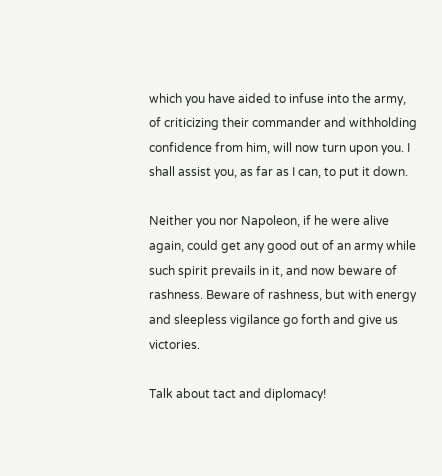which you have aided to infuse into the army, of criticizing their commander and withholding confidence from him, will now turn upon you. I shall assist you, as far as I can, to put it down.

Neither you nor Napoleon, if he were alive again, could get any good out of an army while such spirit prevails in it, and now beware of rashness. Beware of rashness, but with energy and sleepless vigilance go forth and give us victories.

Talk about tact and diplomacy!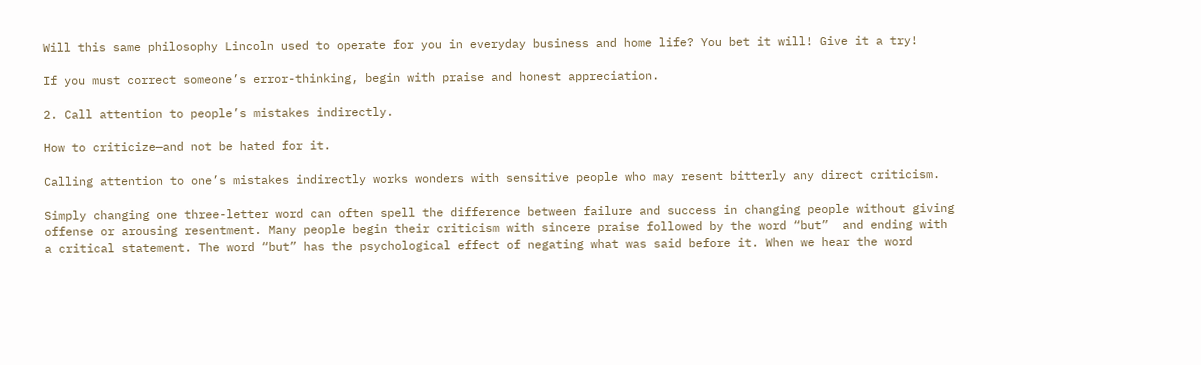Will this same philosophy Lincoln used to operate for you in everyday business and home life? You bet it will! Give it a try!

If you must correct someone’s error-thinking, begin with praise and honest appreciation.

2. Call attention to people’s mistakes indirectly.

How to criticize—and not be hated for it.

Calling attention to one’s mistakes indirectly works wonders with sensitive people who may resent bitterly any direct criticism.

Simply changing one three-letter word can often spell the difference between failure and success in changing people without giving offense or arousing resentment. Many people begin their criticism with sincere praise followed by the word “but”  and ending with a critical statement. The word “but” has the psychological effect of negating what was said before it. When we hear the word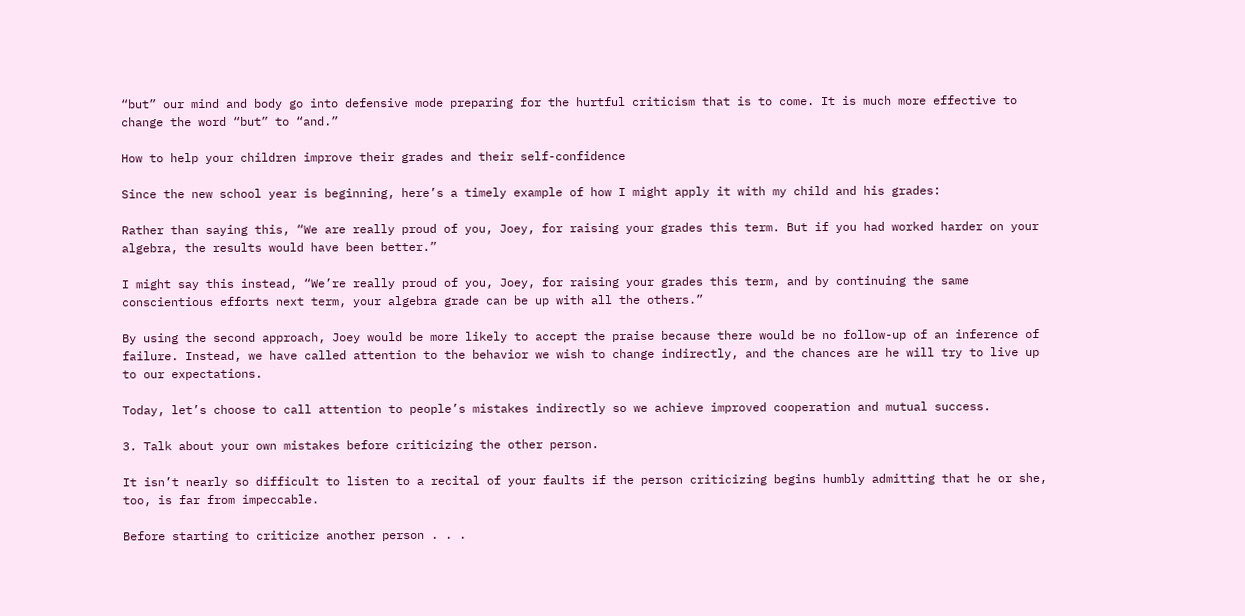“but” our mind and body go into defensive mode preparing for the hurtful criticism that is to come. It is much more effective to change the word “but” to “and.”

How to help your children improve their grades and their self-confidence

Since the new school year is beginning, here’s a timely example of how I might apply it with my child and his grades:

Rather than saying this, “We are really proud of you, Joey, for raising your grades this term. But if you had worked harder on your algebra, the results would have been better.”

I might say this instead, “We’re really proud of you, Joey, for raising your grades this term, and by continuing the same conscientious efforts next term, your algebra grade can be up with all the others.”

By using the second approach, Joey would be more likely to accept the praise because there would be no follow-up of an inference of failure. Instead, we have called attention to the behavior we wish to change indirectly, and the chances are he will try to live up to our expectations.

Today, let’s choose to call attention to people’s mistakes indirectly so we achieve improved cooperation and mutual success.

3. Talk about your own mistakes before criticizing the other person.

It isn’t nearly so difficult to listen to a recital of your faults if the person criticizing begins humbly admitting that he or she, too, is far from impeccable.

Before starting to criticize another person . . .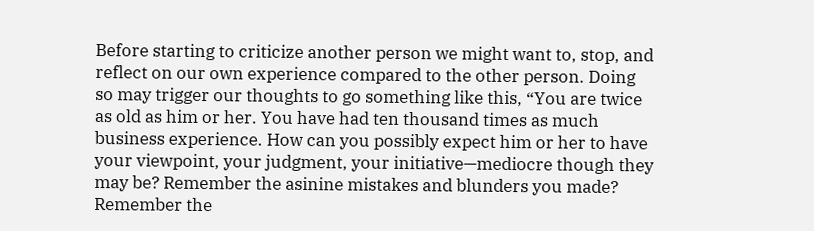Before starting to criticize another person we might want to, stop, and reflect on our own experience compared to the other person. Doing so may trigger our thoughts to go something like this, “You are twice as old as him or her. You have had ten thousand times as much business experience. How can you possibly expect him or her to have your viewpoint, your judgment, your initiative—mediocre though they may be? Remember the asinine mistakes and blunders you made? Remember the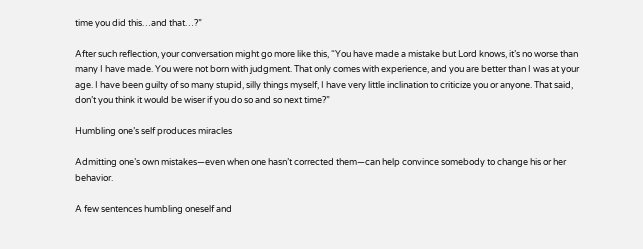time you did this…and that…?”

After such reflection, your conversation might go more like this, “You have made a mistake but Lord knows, it’s no worse than many I have made. You were not born with judgment. That only comes with experience, and you are better than I was at your age. I have been guilty of so many stupid, silly things myself, I have very little inclination to criticize you or anyone. That said, don’t you think it would be wiser if you do so and so next time?”

Humbling one’s self produces miracles

Admitting one’s own mistakes—even when one hasn’t corrected them—can help convince somebody to change his or her behavior.

A few sentences humbling oneself and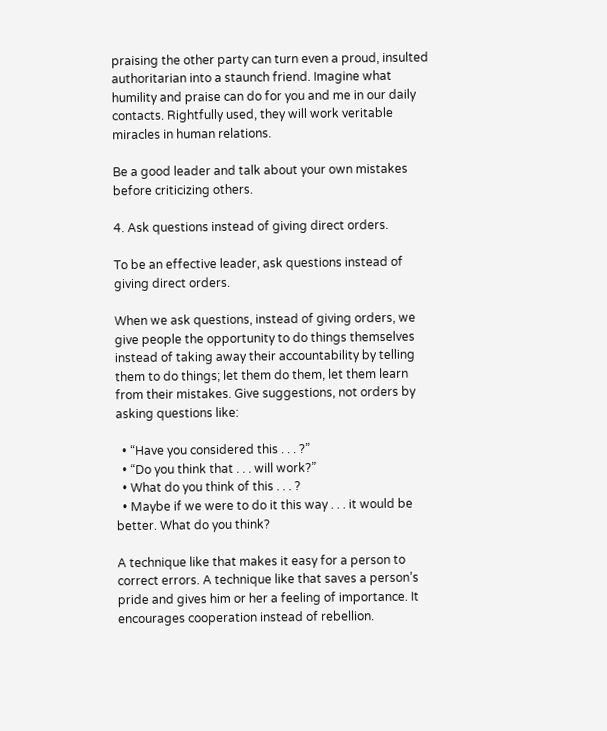praising the other party can turn even a proud, insulted authoritarian into a staunch friend. Imagine what humility and praise can do for you and me in our daily contacts. Rightfully used, they will work veritable miracles in human relations.

Be a good leader and talk about your own mistakes before criticizing others.

4. Ask questions instead of giving direct orders.

To be an effective leader, ask questions instead of giving direct orders.

When we ask questions, instead of giving orders, we give people the opportunity to do things themselves instead of taking away their accountability by telling them to do things; let them do them, let them learn from their mistakes. Give suggestions, not orders by asking questions like:

  • “Have you considered this . . . ?”
  • “Do you think that . . . will work?”
  • What do you think of this . . . ?
  • Maybe if we were to do it this way . . . it would be better. What do you think?

A technique like that makes it easy for a person to correct errors. A technique like that saves a person’s pride and gives him or her a feeling of importance. It encourages cooperation instead of rebellion.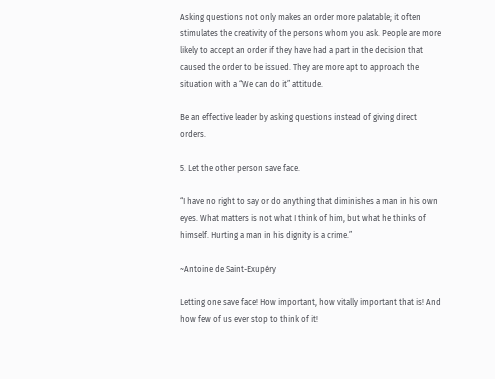Asking questions not only makes an order more palatable; it often stimulates the creativity of the persons whom you ask. People are more likely to accept an order if they have had a part in the decision that caused the order to be issued. They are more apt to approach the situation with a “We can do it” attitude.

Be an effective leader by asking questions instead of giving direct orders.

5. Let the other person save face.

“I have no right to say or do anything that diminishes a man in his own eyes. What matters is not what I think of him, but what he thinks of himself. Hurting a man in his dignity is a crime.”

~Antoine de Saint-Exupéry

Letting one save face! How important, how vitally important that is! And how few of us ever stop to think of it!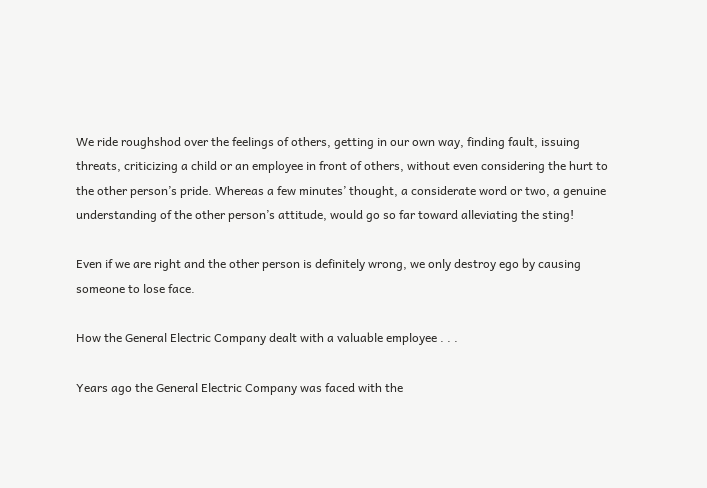We ride roughshod over the feelings of others, getting in our own way, finding fault, issuing threats, criticizing a child or an employee in front of others, without even considering the hurt to the other person’s pride. Whereas a few minutes’ thought, a considerate word or two, a genuine understanding of the other person’s attitude, would go so far toward alleviating the sting!

Even if we are right and the other person is definitely wrong, we only destroy ego by causing someone to lose face.

How the General Electric Company dealt with a valuable employee . . .

Years ago the General Electric Company was faced with the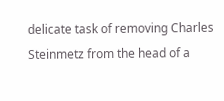delicate task of removing Charles Steinmetz from the head of a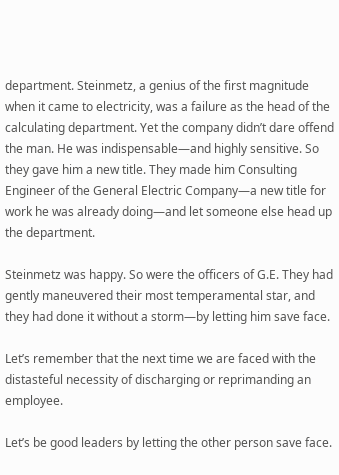department. Steinmetz, a genius of the first magnitude when it came to electricity, was a failure as the head of the calculating department. Yet the company didn’t dare offend the man. He was indispensable—and highly sensitive. So they gave him a new title. They made him Consulting Engineer of the General Electric Company—a new title for work he was already doing—and let someone else head up the department.

Steinmetz was happy. So were the officers of G.E. They had gently maneuvered their most temperamental star, and they had done it without a storm—by letting him save face.

Let’s remember that the next time we are faced with the distasteful necessity of discharging or reprimanding an employee.

Let’s be good leaders by letting the other person save face.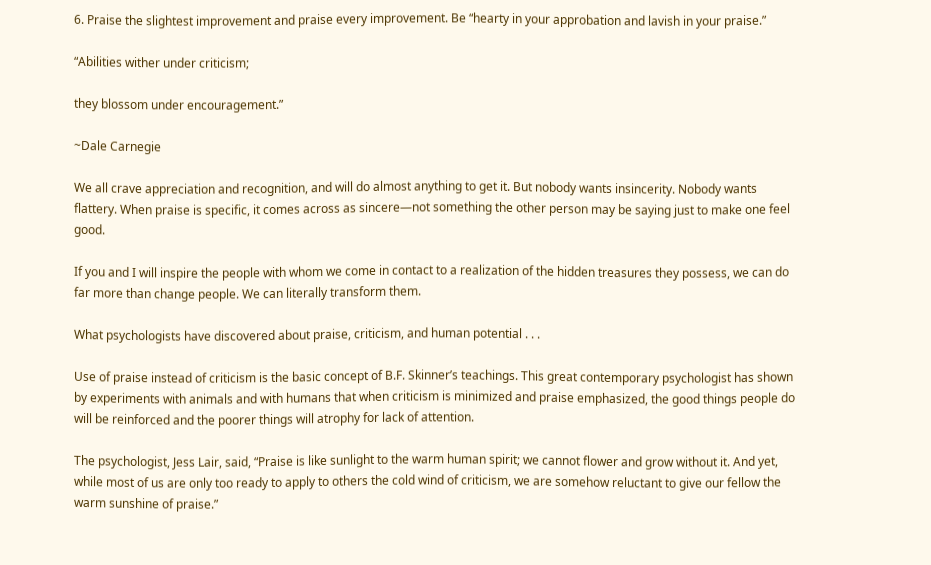6. Praise the slightest improvement and praise every improvement. Be “hearty in your approbation and lavish in your praise.”

“Abilities wither under criticism;

they blossom under encouragement.”

~Dale Carnegie

We all crave appreciation and recognition, and will do almost anything to get it. But nobody wants insincerity. Nobody wants flattery. When praise is specific, it comes across as sincere—not something the other person may be saying just to make one feel good.

If you and I will inspire the people with whom we come in contact to a realization of the hidden treasures they possess, we can do far more than change people. We can literally transform them.

What psychologists have discovered about praise, criticism, and human potential . . .

Use of praise instead of criticism is the basic concept of B.F. Skinner’s teachings. This great contemporary psychologist has shown by experiments with animals and with humans that when criticism is minimized and praise emphasized, the good things people do will be reinforced and the poorer things will atrophy for lack of attention.

The psychologist, Jess Lair, said, “Praise is like sunlight to the warm human spirit; we cannot flower and grow without it. And yet, while most of us are only too ready to apply to others the cold wind of criticism, we are somehow reluctant to give our fellow the warm sunshine of praise.”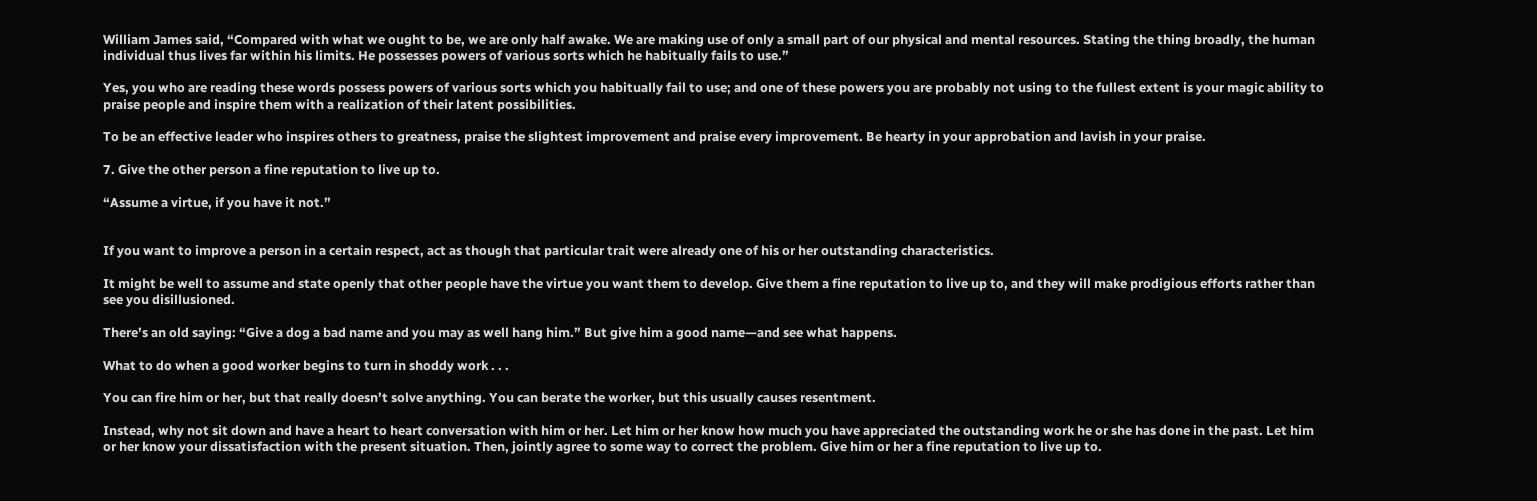William James said, “Compared with what we ought to be, we are only half awake. We are making use of only a small part of our physical and mental resources. Stating the thing broadly, the human individual thus lives far within his limits. He possesses powers of various sorts which he habitually fails to use.”

Yes, you who are reading these words possess powers of various sorts which you habitually fail to use; and one of these powers you are probably not using to the fullest extent is your magic ability to praise people and inspire them with a realization of their latent possibilities.

To be an effective leader who inspires others to greatness, praise the slightest improvement and praise every improvement. Be hearty in your approbation and lavish in your praise.

7. Give the other person a fine reputation to live up to.

“Assume a virtue, if you have it not.”


If you want to improve a person in a certain respect, act as though that particular trait were already one of his or her outstanding characteristics.

It might be well to assume and state openly that other people have the virtue you want them to develop. Give them a fine reputation to live up to, and they will make prodigious efforts rather than see you disillusioned.

There’s an old saying: “Give a dog a bad name and you may as well hang him.” But give him a good name—and see what happens.

What to do when a good worker begins to turn in shoddy work . . .

You can fire him or her, but that really doesn’t solve anything. You can berate the worker, but this usually causes resentment.

Instead, why not sit down and have a heart to heart conversation with him or her. Let him or her know how much you have appreciated the outstanding work he or she has done in the past. Let him or her know your dissatisfaction with the present situation. Then, jointly agree to some way to correct the problem. Give him or her a fine reputation to live up to.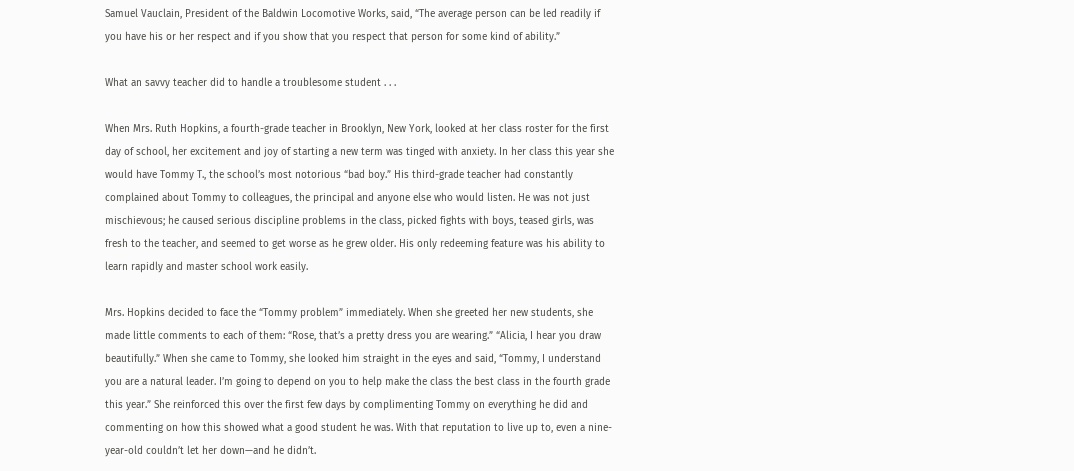Samuel Vauclain, President of the Baldwin Locomotive Works, said, “The average person can be led readily if you have his or her respect and if you show that you respect that person for some kind of ability.”

What an savvy teacher did to handle a troublesome student . . .

When Mrs. Ruth Hopkins, a fourth-grade teacher in Brooklyn, New York, looked at her class roster for the first day of school, her excitement and joy of starting a new term was tinged with anxiety. In her class this year she would have Tommy T., the school’s most notorious “bad boy.” His third-grade teacher had constantly complained about Tommy to colleagues, the principal and anyone else who would listen. He was not just mischievous; he caused serious discipline problems in the class, picked fights with boys, teased girls, was fresh to the teacher, and seemed to get worse as he grew older. His only redeeming feature was his ability to learn rapidly and master school work easily.

Mrs. Hopkins decided to face the “Tommy problem” immediately. When she greeted her new students, she made little comments to each of them: “Rose, that’s a pretty dress you are wearing.” “Alicia, I hear you draw beautifully.” When she came to Tommy, she looked him straight in the eyes and said, “Tommy, I understand you are a natural leader. I’m going to depend on you to help make the class the best class in the fourth grade this year.” She reinforced this over the first few days by complimenting Tommy on everything he did and commenting on how this showed what a good student he was. With that reputation to live up to, even a nine-year-old couldn’t let her down—and he didn’t.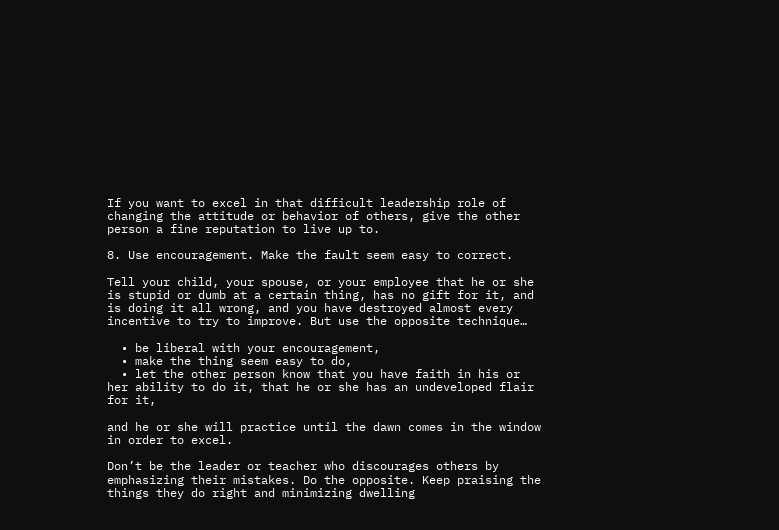If you want to excel in that difficult leadership role of changing the attitude or behavior of others, give the other person a fine reputation to live up to.

8. Use encouragement. Make the fault seem easy to correct.

Tell your child, your spouse, or your employee that he or she is stupid or dumb at a certain thing, has no gift for it, and is doing it all wrong, and you have destroyed almost every incentive to try to improve. But use the opposite technique…

  • be liberal with your encouragement,
  • make the thing seem easy to do,
  • let the other person know that you have faith in his or her ability to do it, that he or she has an undeveloped flair for it,

and he or she will practice until the dawn comes in the window in order to excel.

Don’t be the leader or teacher who discourages others by emphasizing their mistakes. Do the opposite. Keep praising the things they do right and minimizing dwelling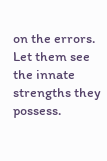on the errors. Let them see the innate strengths they possess.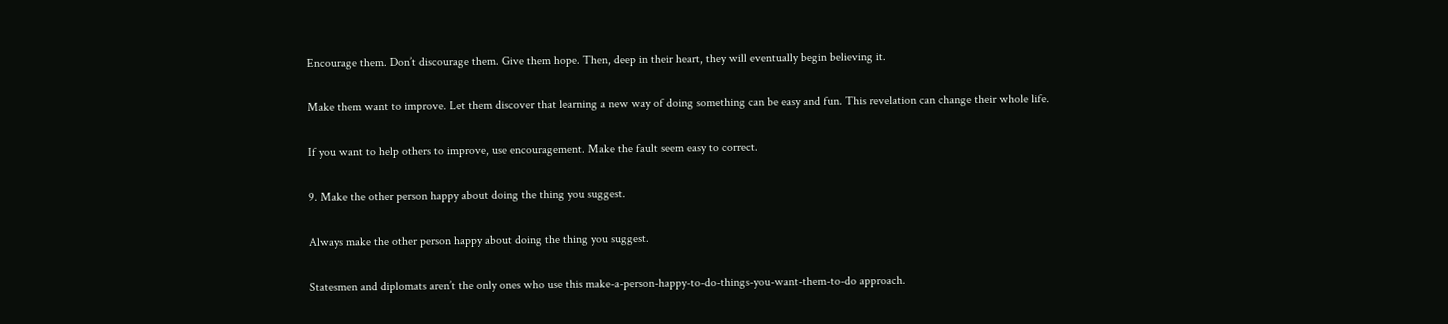Encourage them. Don’t discourage them. Give them hope. Then, deep in their heart, they will eventually begin believing it.

Make them want to improve. Let them discover that learning a new way of doing something can be easy and fun. This revelation can change their whole life.

If you want to help others to improve, use encouragement. Make the fault seem easy to correct.

9. Make the other person happy about doing the thing you suggest.

Always make the other person happy about doing the thing you suggest.

Statesmen and diplomats aren’t the only ones who use this make-a-person-happy-to-do-things-you-want-them-to-do approach.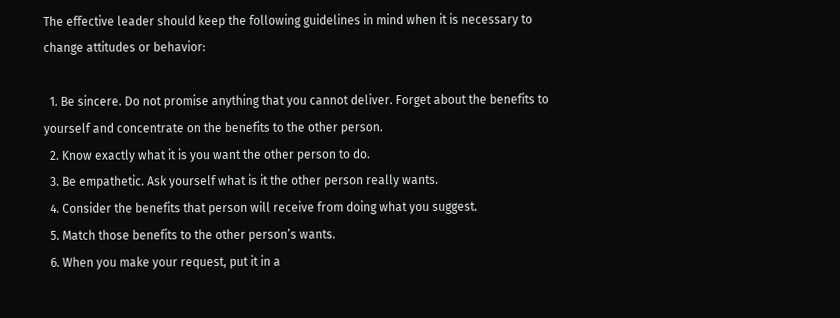The effective leader should keep the following guidelines in mind when it is necessary to change attitudes or behavior:

  1. Be sincere. Do not promise anything that you cannot deliver. Forget about the benefits to yourself and concentrate on the benefits to the other person.
  2. Know exactly what it is you want the other person to do.
  3. Be empathetic. Ask yourself what is it the other person really wants.
  4. Consider the benefits that person will receive from doing what you suggest.
  5. Match those benefits to the other person’s wants.
  6. When you make your request, put it in a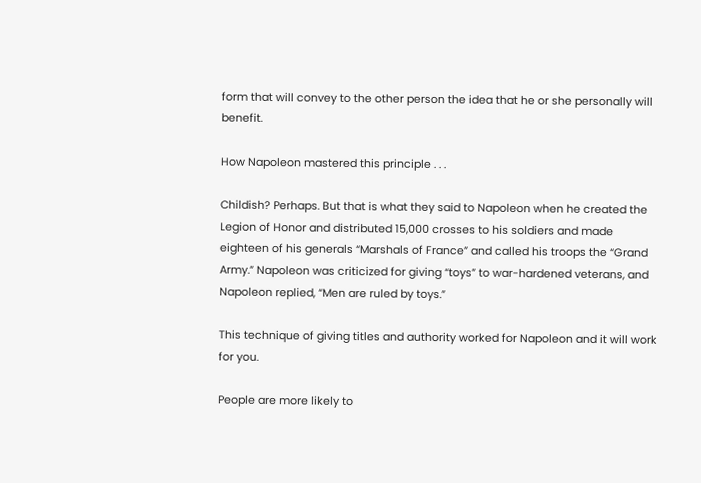form that will convey to the other person the idea that he or she personally will benefit.

How Napoleon mastered this principle . . .

Childish? Perhaps. But that is what they said to Napoleon when he created the Legion of Honor and distributed 15,000 crosses to his soldiers and made eighteen of his generals “Marshals of France” and called his troops the “Grand Army.” Napoleon was criticized for giving “toys” to war-hardened veterans, and Napoleon replied, “Men are ruled by toys.”

This technique of giving titles and authority worked for Napoleon and it will work for you.

People are more likely to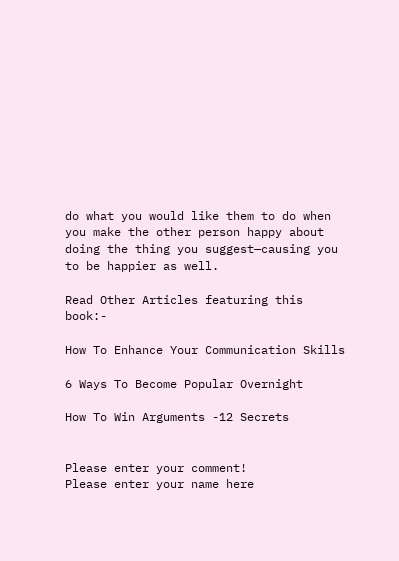do what you would like them to do when you make the other person happy about doing the thing you suggest—causing you to be happier as well.

Read Other Articles featuring this book:-

How To Enhance Your Communication Skills

6 Ways To Become Popular Overnight

How To Win Arguments -12 Secrets


Please enter your comment!
Please enter your name here